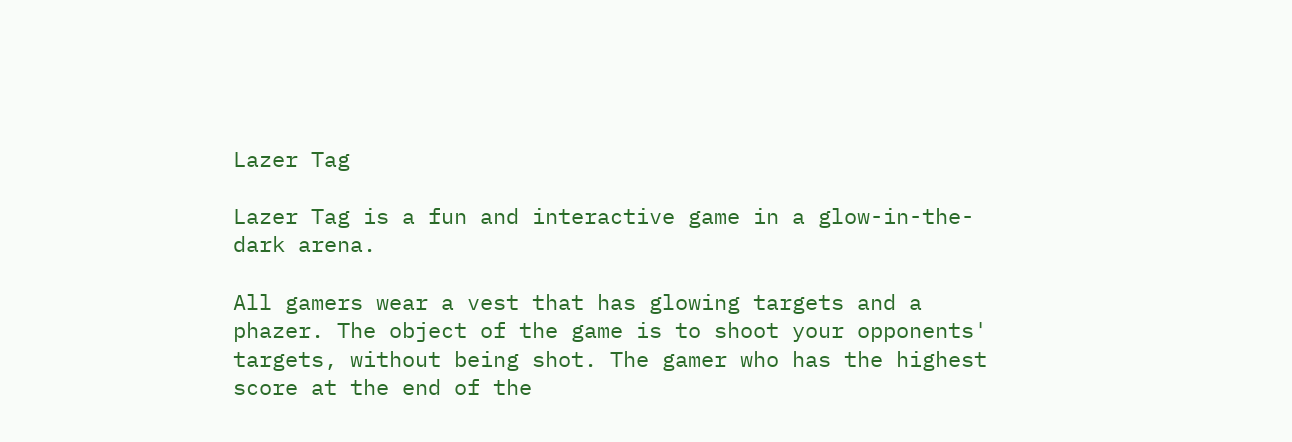Lazer Tag

Lazer Tag is a fun and interactive game in a glow-in-the-dark arena.

All gamers wear a vest that has glowing targets and a phazer. The object of the game is to shoot your opponents' targets, without being shot. The gamer who has the highest score at the end of the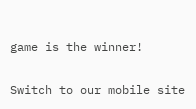game is the winner!

Switch to our mobile site